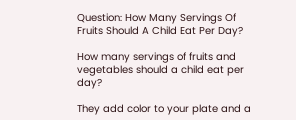Question: How Many Servings Of Fruits Should A Child Eat Per Day?

How many servings of fruits and vegetables should a child eat per day?

They add color to your plate and a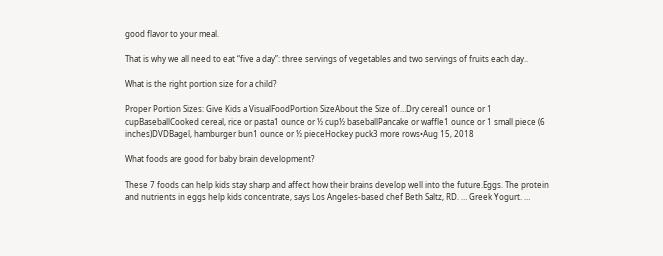good flavor to your meal.

That is why we all need to eat “five a day”: three servings of vegetables and two servings of fruits each day..

What is the right portion size for a child?

Proper Portion Sizes: Give Kids a VisualFoodPortion SizeAbout the Size of…Dry cereal1 ounce or 1 cupBaseballCooked cereal, rice or pasta1 ounce or ½ cup½ baseballPancake or waffle1 ounce or 1 small piece (6 inches)DVDBagel, hamburger bun1 ounce or ½ pieceHockey puck3 more rows•Aug 15, 2018

What foods are good for baby brain development?

These 7 foods can help kids stay sharp and affect how their brains develop well into the future.Eggs. The protein and nutrients in eggs help kids concentrate, says Los Angeles-based chef Beth Saltz, RD. … Greek Yogurt. …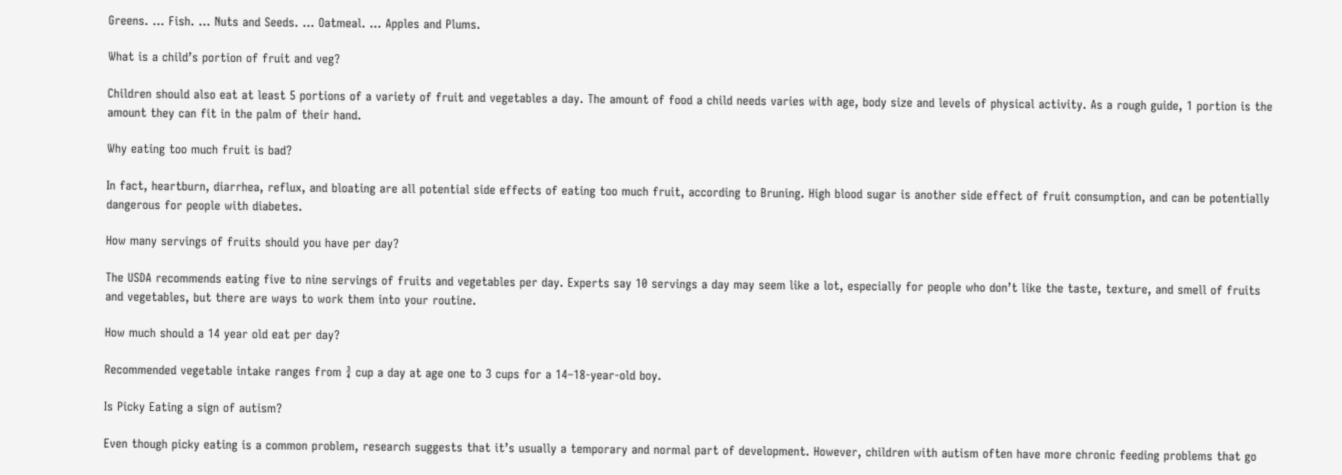Greens. … Fish. … Nuts and Seeds. … Oatmeal. … Apples and Plums.

What is a child’s portion of fruit and veg?

Children should also eat at least 5 portions of a variety of fruit and vegetables a day. The amount of food a child needs varies with age, body size and levels of physical activity. As a rough guide, 1 portion is the amount they can fit in the palm of their hand.

Why eating too much fruit is bad?

In fact, heartburn, diarrhea, reflux, and bloating are all potential side effects of eating too much fruit, according to Bruning. High blood sugar is another side effect of fruit consumption, and can be potentially dangerous for people with diabetes.

How many servings of fruits should you have per day?

The USDA recommends eating five to nine servings of fruits and vegetables per day. Experts say 10 servings a day may seem like a lot, especially for people who don’t like the taste, texture, and smell of fruits and vegetables, but there are ways to work them into your routine.

How much should a 14 year old eat per day?

Recommended vegetable intake ranges from ¾ cup a day at age one to 3 cups for a 14–18-year-old boy.

Is Picky Eating a sign of autism?

Even though picky eating is a common problem, research suggests that it’s usually a temporary and normal part of development. However, children with autism often have more chronic feeding problems that go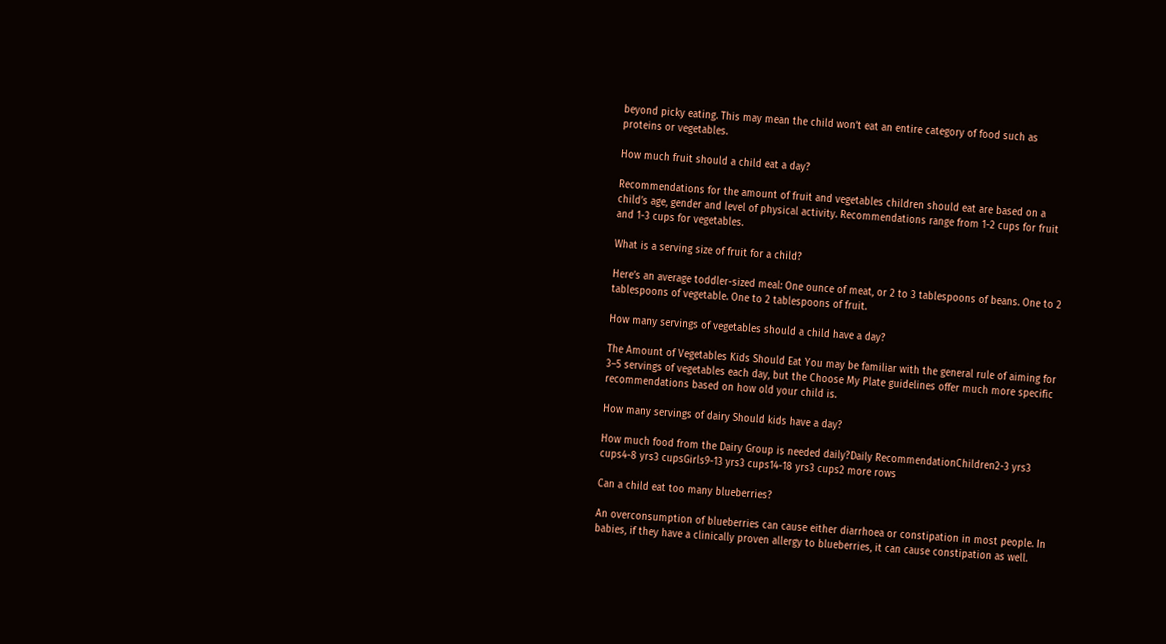beyond picky eating. This may mean the child won’t eat an entire category of food such as proteins or vegetables.

How much fruit should a child eat a day?

Recommendations for the amount of fruit and vegetables children should eat are based on a child’s age, gender and level of physical activity. Recommendations range from 1-2 cups for fruit and 1-3 cups for vegetables.

What is a serving size of fruit for a child?

Here’s an average toddler-sized meal: One ounce of meat, or 2 to 3 tablespoons of beans. One to 2 tablespoons of vegetable. One to 2 tablespoons of fruit.

How many servings of vegetables should a child have a day?

The Amount of Vegetables Kids Should Eat You may be familiar with the general rule of aiming for 3–5 servings of vegetables each day, but the Choose My Plate guidelines offer much more specific recommendations based on how old your child is.

How many servings of dairy Should kids have a day?

How much food from the Dairy Group is needed daily?Daily RecommendationChildren2-3 yrs3 cups4-8 yrs3 cupsGirls9-13 yrs3 cups14-18 yrs3 cups2 more rows

Can a child eat too many blueberries?

An overconsumption of blueberries can cause either diarrhoea or constipation in most people. In babies, if they have a clinically proven allergy to blueberries, it can cause constipation as well.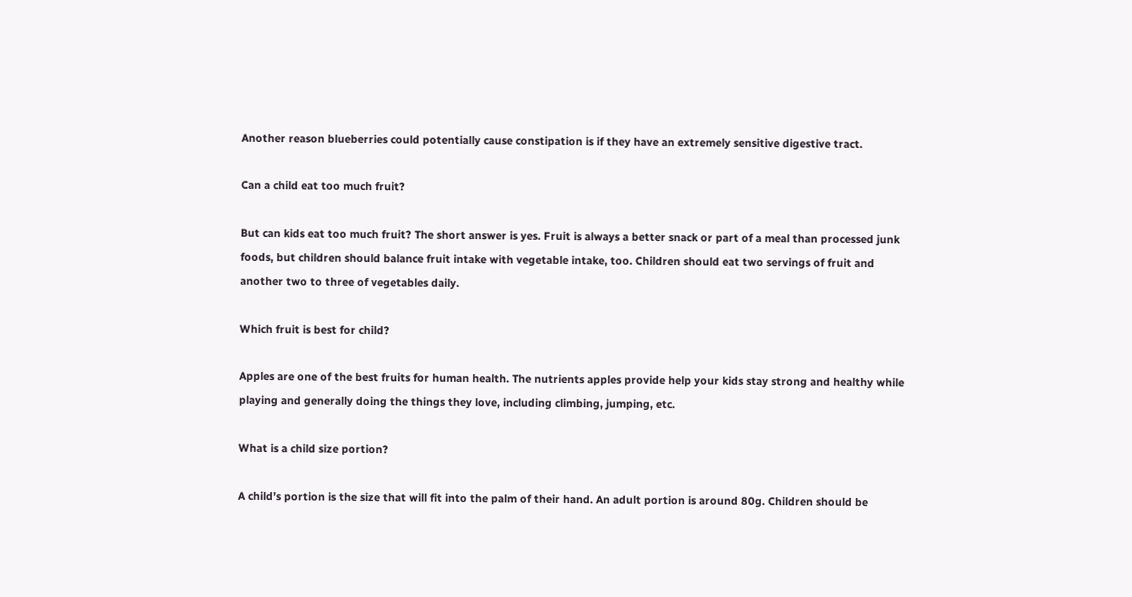Another reason blueberries could potentially cause constipation is if they have an extremely sensitive digestive tract.

Can a child eat too much fruit?

But can kids eat too much fruit? The short answer is yes. Fruit is always a better snack or part of a meal than processed junk foods, but children should balance fruit intake with vegetable intake, too. Children should eat two servings of fruit and another two to three of vegetables daily.

Which fruit is best for child?

Apples are one of the best fruits for human health. The nutrients apples provide help your kids stay strong and healthy while playing and generally doing the things they love, including climbing, jumping, etc.

What is a child size portion?

A child’s portion is the size that will fit into the palm of their hand. An adult portion is around 80g. Children should be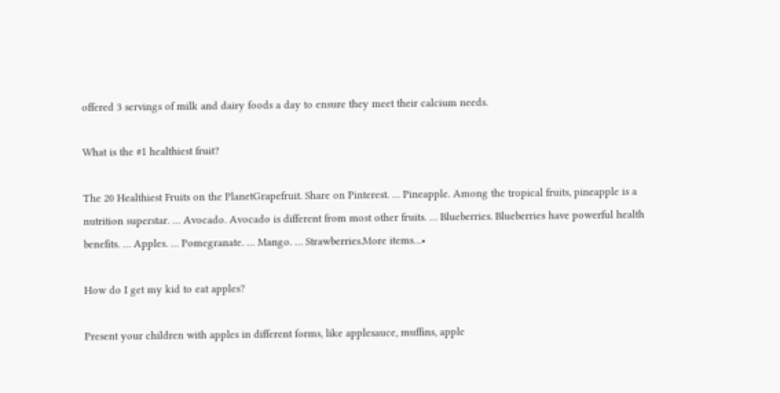offered 3 servings of milk and dairy foods a day to ensure they meet their calcium needs.

What is the #1 healthiest fruit?

The 20 Healthiest Fruits on the PlanetGrapefruit. Share on Pinterest. … Pineapple. Among the tropical fruits, pineapple is a nutrition superstar. … Avocado. Avocado is different from most other fruits. … Blueberries. Blueberries have powerful health benefits. … Apples. … Pomegranate. … Mango. … Strawberries.More items…•

How do I get my kid to eat apples?

Present your children with apples in different forms, like applesauce, muffins, apple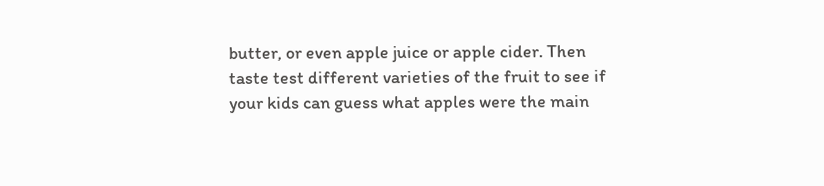butter, or even apple juice or apple cider. Then taste test different varieties of the fruit to see if your kids can guess what apples were the main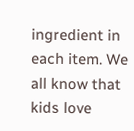ingredient in each item. We all know that kids love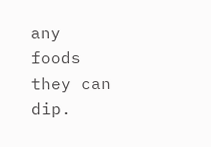any foods they can dip.